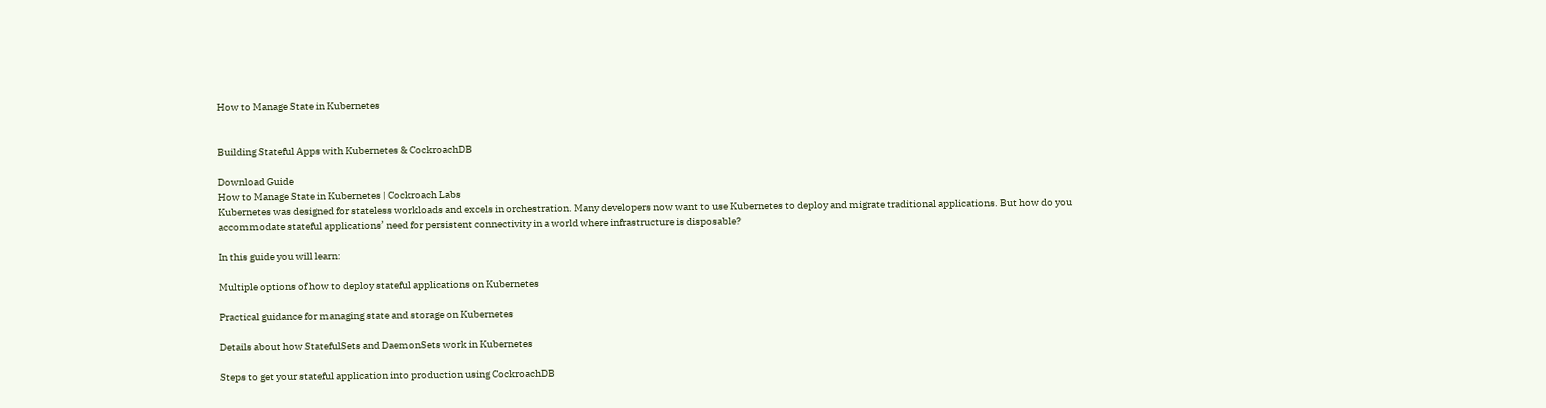How to Manage State in Kubernetes


Building Stateful Apps with Kubernetes & CockroachDB

Download Guide
How to Manage State in Kubernetes | Cockroach Labs
Kubernetes was designed for stateless workloads and excels in orchestration. Many developers now want to use Kubernetes to deploy and migrate traditional applications. But how do you accommodate stateful applications’ need for persistent connectivity in a world where infrastructure is disposable?

In this guide you will learn:

Multiple options of how to deploy stateful applications on Kubernetes

Practical guidance for managing state and storage on Kubernetes

Details about how StatefulSets and DaemonSets work in Kubernetes

Steps to get your stateful application into production using CockroachDB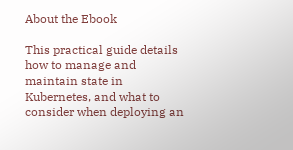About the Ebook

This practical guide details how to manage and maintain state in Kubernetes, and what to consider when deploying an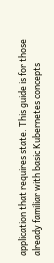application that requires state. This guide is for those already familiar with basic Kubernetes concepts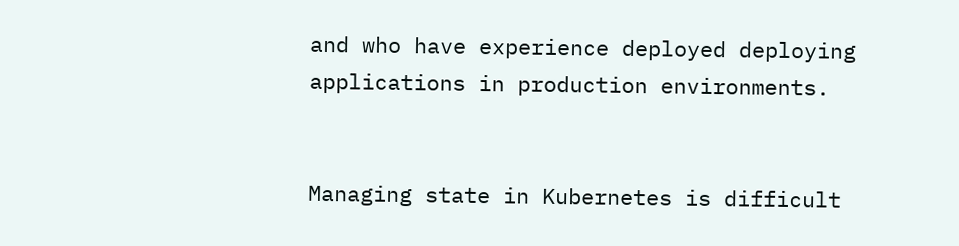and who have experience deployed deploying applications in production environments.


Managing state in Kubernetes is difficult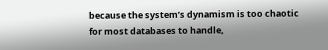because the system’s dynamism is too chaotic for most databases to handle,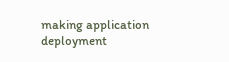making application deployment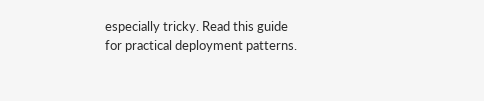especially tricky. Read this guide for practical deployment patterns.